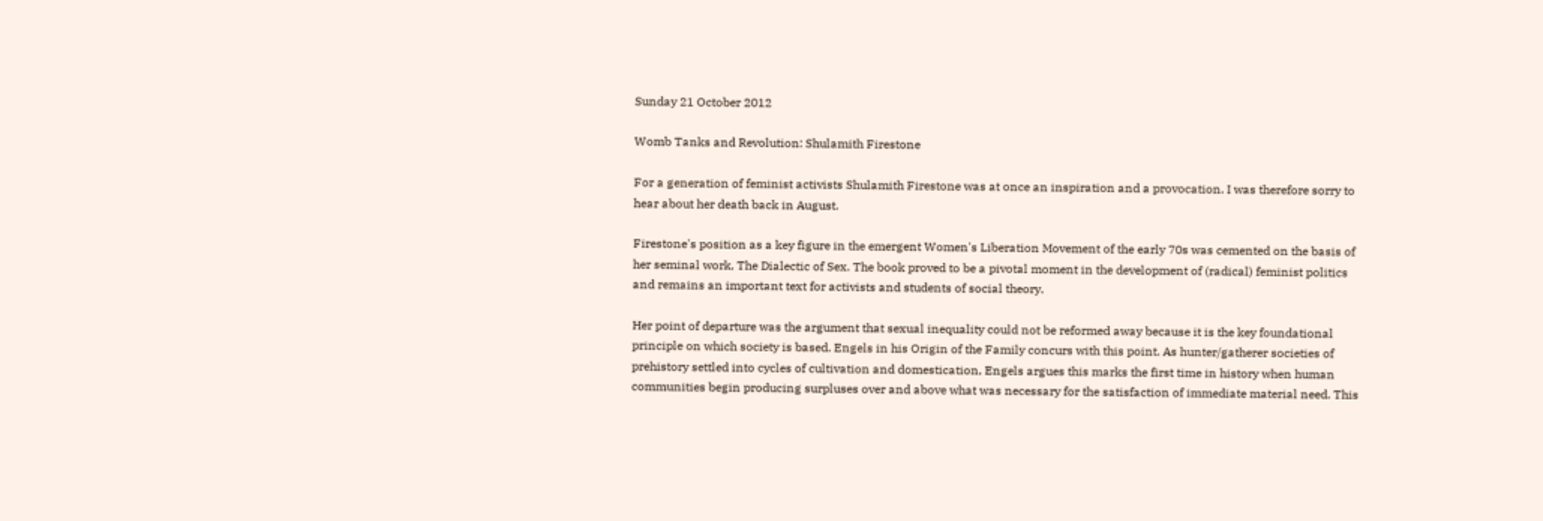Sunday 21 October 2012

Womb Tanks and Revolution: Shulamith Firestone

For a generation of feminist activists Shulamith Firestone was at once an inspiration and a provocation. I was therefore sorry to hear about her death back in August.

Firestone's position as a key figure in the emergent Women's Liberation Movement of the early 70s was cemented on the basis of her seminal work, The Dialectic of Sex. The book proved to be a pivotal moment in the development of (radical) feminist politics and remains an important text for activists and students of social theory.

Her point of departure was the argument that sexual inequality could not be reformed away because it is the key foundational principle on which society is based. Engels in his Origin of the Family concurs with this point. As hunter/gatherer societies of prehistory settled into cycles of cultivation and domestication, Engels argues this marks the first time in history when human communities begin producing surpluses over and above what was necessary for the satisfaction of immediate material need. This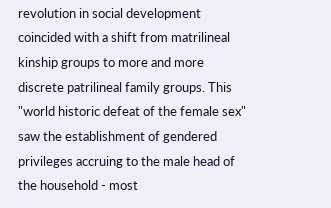revolution in social development coincided with a shift from matrilineal kinship groups to more and more discrete patrilineal family groups. This "world historic defeat of the female sex" saw the establishment of gendered privileges accruing to the male head of the household - most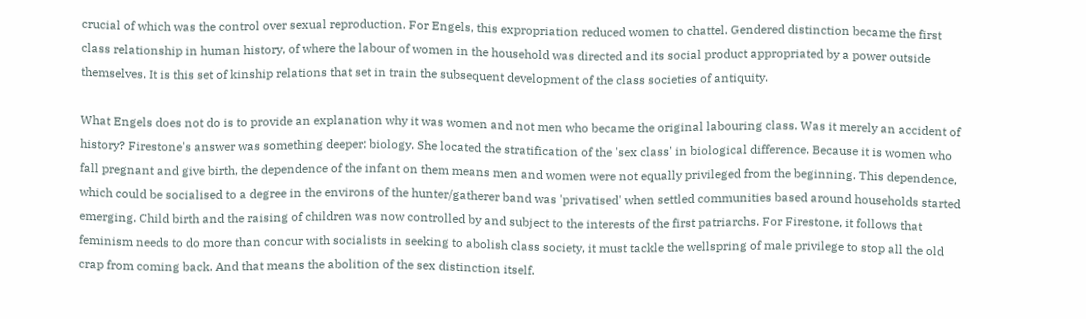crucial of which was the control over sexual reproduction. For Engels, this expropriation reduced women to chattel. Gendered distinction became the first class relationship in human history, of where the labour of women in the household was directed and its social product appropriated by a power outside themselves. It is this set of kinship relations that set in train the subsequent development of the class societies of antiquity.

What Engels does not do is to provide an explanation why it was women and not men who became the original labouring class. Was it merely an accident of history? Firestone's answer was something deeper: biology. She located the stratification of the 'sex class' in biological difference. Because it is women who fall pregnant and give birth, the dependence of the infant on them means men and women were not equally privileged from the beginning. This dependence, which could be socialised to a degree in the environs of the hunter/gatherer band was 'privatised' when settled communities based around households started emerging. Child birth and the raising of children was now controlled by and subject to the interests of the first patriarchs. For Firestone, it follows that feminism needs to do more than concur with socialists in seeking to abolish class society, it must tackle the wellspring of male privilege to stop all the old crap from coming back. And that means the abolition of the sex distinction itself.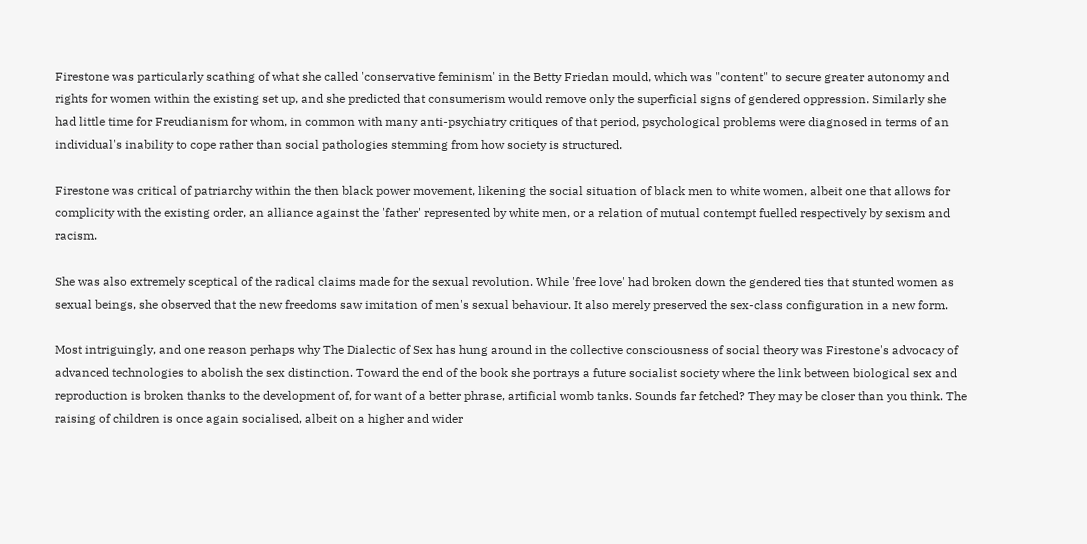Firestone was particularly scathing of what she called 'conservative feminism' in the Betty Friedan mould, which was "content" to secure greater autonomy and rights for women within the existing set up, and she predicted that consumerism would remove only the superficial signs of gendered oppression. Similarly she had little time for Freudianism for whom, in common with many anti-psychiatry critiques of that period, psychological problems were diagnosed in terms of an individual's inability to cope rather than social pathologies stemming from how society is structured.

Firestone was critical of patriarchy within the then black power movement, likening the social situation of black men to white women, albeit one that allows for complicity with the existing order, an alliance against the 'father' represented by white men, or a relation of mutual contempt fuelled respectively by sexism and racism.

She was also extremely sceptical of the radical claims made for the sexual revolution. While 'free love' had broken down the gendered ties that stunted women as sexual beings, she observed that the new freedoms saw imitation of men's sexual behaviour. It also merely preserved the sex-class configuration in a new form.

Most intriguingly, and one reason perhaps why The Dialectic of Sex has hung around in the collective consciousness of social theory was Firestone's advocacy of advanced technologies to abolish the sex distinction. Toward the end of the book she portrays a future socialist society where the link between biological sex and reproduction is broken thanks to the development of, for want of a better phrase, artificial womb tanks. Sounds far fetched? They may be closer than you think. The raising of children is once again socialised, albeit on a higher and wider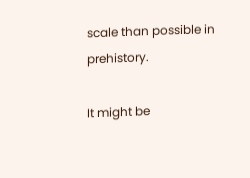scale than possible in prehistory.

It might be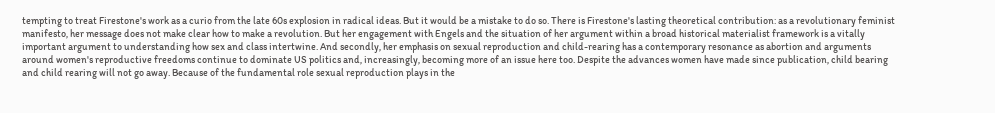tempting to treat Firestone's work as a curio from the late 60s explosion in radical ideas. But it would be a mistake to do so. There is Firestone's lasting theoretical contribution: as a revolutionary feminist manifesto, her message does not make clear how to make a revolution. But her engagement with Engels and the situation of her argument within a broad historical materialist framework is a vitally important argument to understanding how sex and class intertwine. And secondly, her emphasis on sexual reproduction and child-rearing has a contemporary resonance as abortion and arguments around women's reproductive freedoms continue to dominate US politics and, increasingly, becoming more of an issue here too. Despite the advances women have made since publication, child bearing and child rearing will not go away. Because of the fundamental role sexual reproduction plays in the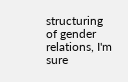structuring of gender relations, I'm sure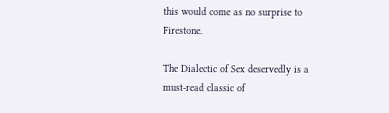this would come as no surprise to Firestone.

The Dialectic of Sex deservedly is a must-read classic of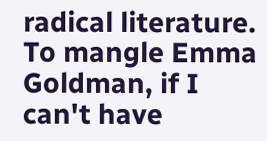radical literature. To mangle Emma Goldman, if I can't have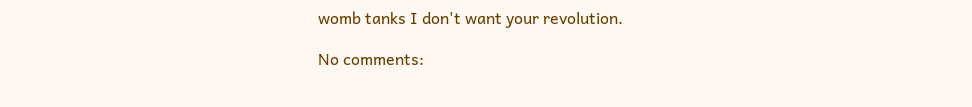womb tanks I don't want your revolution.

No comments: